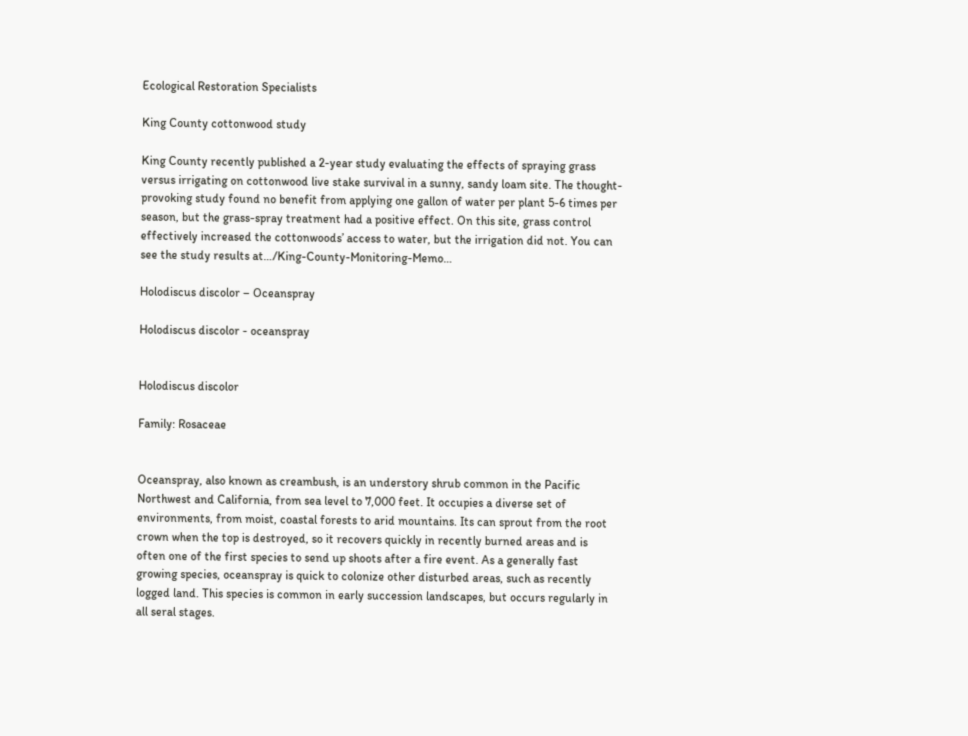Ecological Restoration Specialists

King County cottonwood study

King County recently published a 2-year study evaluating the effects of spraying grass versus irrigating on cottonwood live stake survival in a sunny, sandy loam site. The thought-provoking study found no benefit from applying one gallon of water per plant 5-6 times per season, but the grass-spray treatment had a positive effect. On this site, grass control effectively increased the cottonwoods’ access to water, but the irrigation did not. You can see the study results at…/King-County-Monitoring-Memo…

Holodiscus discolor – Oceanspray

Holodiscus discolor - oceanspray


Holodiscus discolor

Family: Rosaceae


Oceanspray, also known as creambush, is an understory shrub common in the Pacific Northwest and California, from sea level to 7,000 feet. It occupies a diverse set of environments, from moist, coastal forests to arid mountains. Its can sprout from the root crown when the top is destroyed, so it recovers quickly in recently burned areas and is often one of the first species to send up shoots after a fire event. As a generally fast growing species, oceanspray is quick to colonize other disturbed areas, such as recently logged land. This species is common in early succession landscapes, but occurs regularly in all seral stages.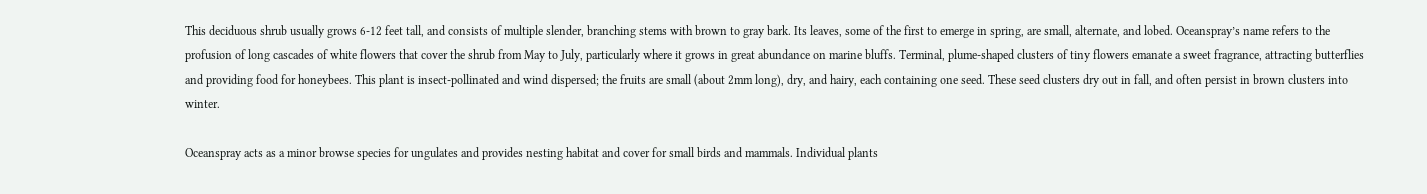This deciduous shrub usually grows 6-12 feet tall, and consists of multiple slender, branching stems with brown to gray bark. Its leaves, some of the first to emerge in spring, are small, alternate, and lobed. Oceanspray’s name refers to the profusion of long cascades of white flowers that cover the shrub from May to July, particularly where it grows in great abundance on marine bluffs. Terminal, plume-shaped clusters of tiny flowers emanate a sweet fragrance, attracting butterflies and providing food for honeybees. This plant is insect-pollinated and wind dispersed; the fruits are small (about 2mm long), dry, and hairy, each containing one seed. These seed clusters dry out in fall, and often persist in brown clusters into winter.

Oceanspray acts as a minor browse species for ungulates and provides nesting habitat and cover for small birds and mammals. Individual plants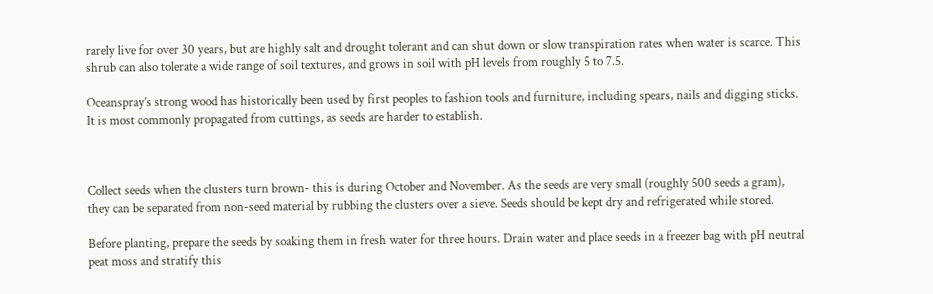rarely live for over 30 years, but are highly salt and drought tolerant and can shut down or slow transpiration rates when water is scarce. This shrub can also tolerate a wide range of soil textures, and grows in soil with pH levels from roughly 5 to 7.5.

Oceanspray’s strong wood has historically been used by first peoples to fashion tools and furniture, including spears, nails and digging sticks. It is most commonly propagated from cuttings, as seeds are harder to establish.



Collect seeds when the clusters turn brown- this is during October and November. As the seeds are very small (roughly 500 seeds a gram), they can be separated from non-seed material by rubbing the clusters over a sieve. Seeds should be kept dry and refrigerated while stored.

Before planting, prepare the seeds by soaking them in fresh water for three hours. Drain water and place seeds in a freezer bag with pH neutral peat moss and stratify this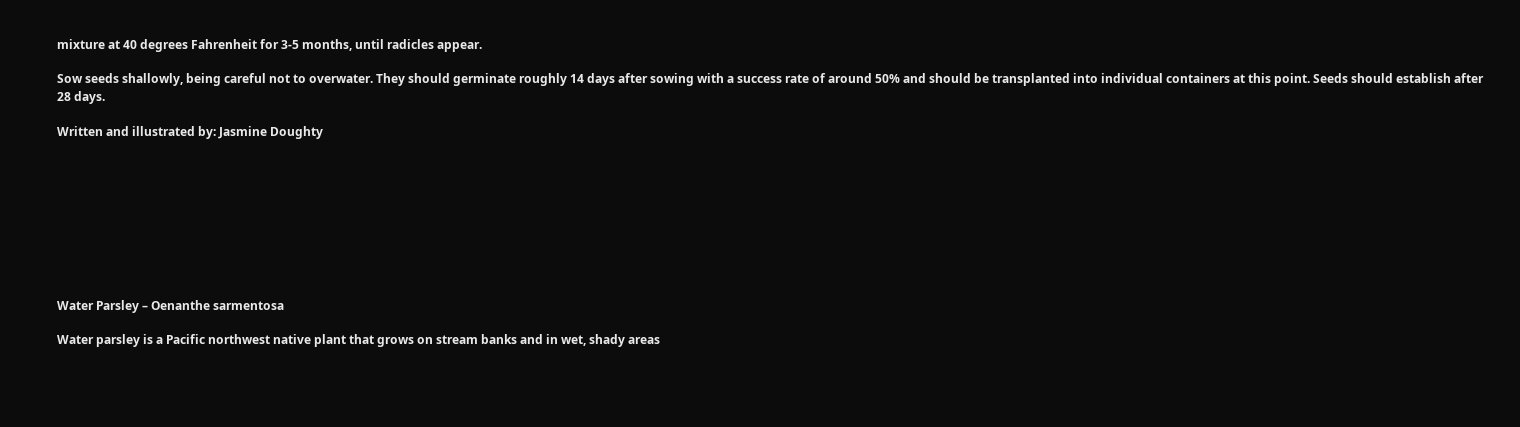mixture at 40 degrees Fahrenheit for 3-5 months, until radicles appear.

Sow seeds shallowly, being careful not to overwater. They should germinate roughly 14 days after sowing with a success rate of around 50% and should be transplanted into individual containers at this point. Seeds should establish after 28 days.

Written and illustrated by: Jasmine Doughty









Water Parsley – Oenanthe sarmentosa

Water parsley is a Pacific northwest native plant that grows on stream banks and in wet, shady areas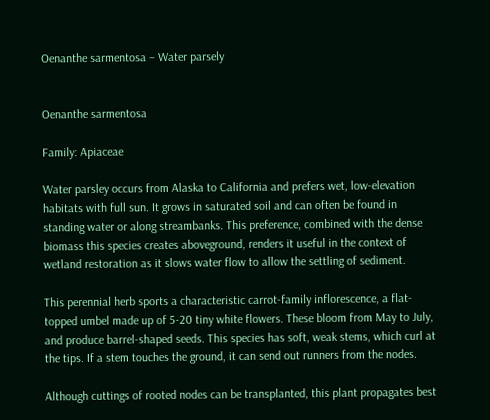Oenanthe sarmentosa – Water parsely


Oenanthe sarmentosa

Family: Apiaceae

Water parsley occurs from Alaska to California and prefers wet, low-elevation habitats with full sun. It grows in saturated soil and can often be found in standing water or along streambanks. This preference, combined with the dense biomass this species creates aboveground, renders it useful in the context of wetland restoration as it slows water flow to allow the settling of sediment.

This perennial herb sports a characteristic carrot-family inflorescence, a flat-topped umbel made up of 5-20 tiny white flowers. These bloom from May to July, and produce barrel-shaped seeds. This species has soft, weak stems, which curl at the tips. If a stem touches the ground, it can send out runners from the nodes.

Although cuttings of rooted nodes can be transplanted, this plant propagates best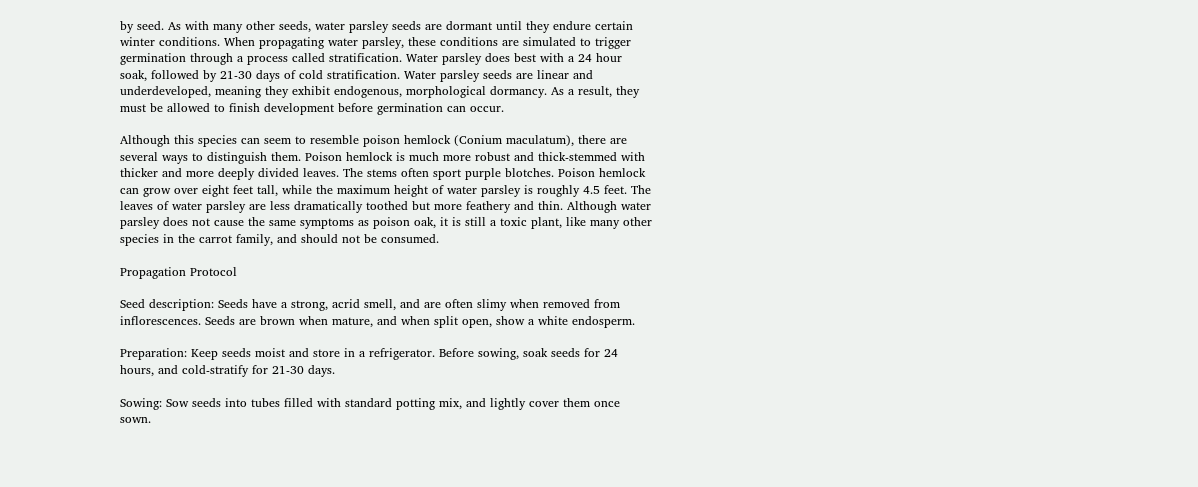by seed. As with many other seeds, water parsley seeds are dormant until they endure certain winter conditions. When propagating water parsley, these conditions are simulated to trigger germination through a process called stratification. Water parsley does best with a 24 hour soak, followed by 21-30 days of cold stratification. Water parsley seeds are linear and underdeveloped, meaning they exhibit endogenous, morphological dormancy. As a result, they must be allowed to finish development before germination can occur.

Although this species can seem to resemble poison hemlock (Conium maculatum), there are several ways to distinguish them. Poison hemlock is much more robust and thick-stemmed with thicker and more deeply divided leaves. The stems often sport purple blotches. Poison hemlock can grow over eight feet tall, while the maximum height of water parsley is roughly 4.5 feet. The leaves of water parsley are less dramatically toothed but more feathery and thin. Although water parsley does not cause the same symptoms as poison oak, it is still a toxic plant, like many other species in the carrot family, and should not be consumed.

Propagation Protocol

Seed description: Seeds have a strong, acrid smell, and are often slimy when removed from inflorescences. Seeds are brown when mature, and when split open, show a white endosperm.

Preparation: Keep seeds moist and store in a refrigerator. Before sowing, soak seeds for 24 hours, and cold-stratify for 21-30 days.

Sowing: Sow seeds into tubes filled with standard potting mix, and lightly cover them once sown.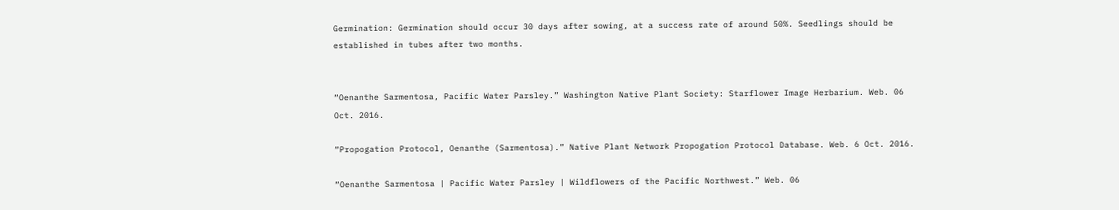Germination: Germination should occur 30 days after sowing, at a success rate of around 50%. Seedlings should be established in tubes after two months.


“Oenanthe Sarmentosa, Pacific Water Parsley.” Washington Native Plant Society: Starflower Image Herbarium. Web. 06 Oct. 2016.

“Propogation Protocol, Oenanthe (Sarmentosa).” Native Plant Network Propogation Protocol Database. Web. 6 Oct. 2016.

“Oenanthe Sarmentosa | Pacific Water Parsley | Wildflowers of the Pacific Northwest.” Web. 06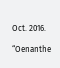Oct. 2016.

“Oenanthe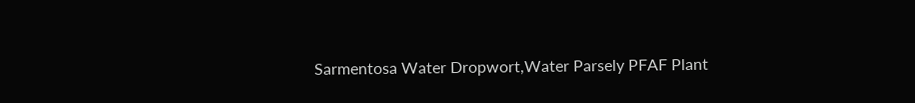Sarmentosa Water Dropwort,Water Parsely PFAF Plant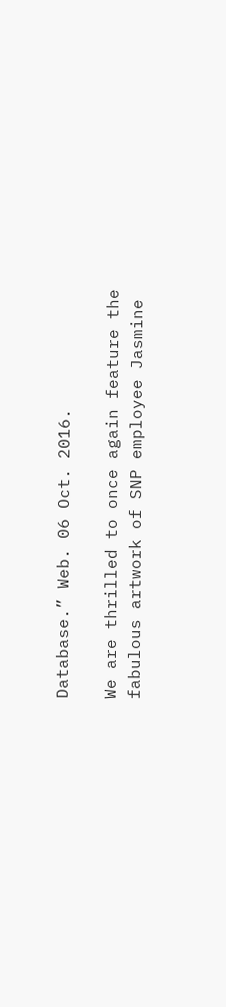Database.” Web. 06 Oct. 2016.

We are thrilled to once again feature the fabulous artwork of SNP employee Jasmine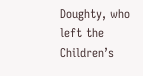Doughty, who left the Children’s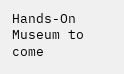Hands-On Museum to come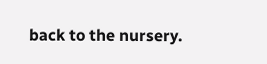back to the nursery.